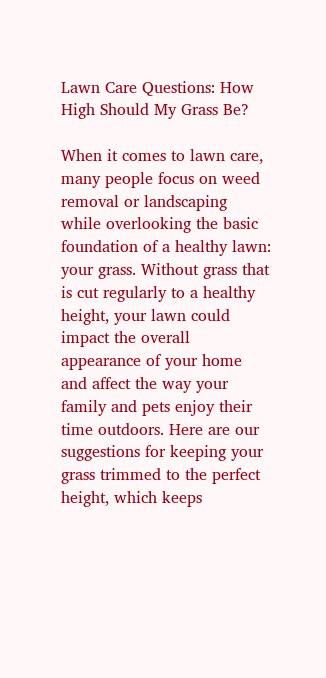Lawn Care Questions: How High Should My Grass Be?

When it comes to lawn care, many people focus on weed removal or landscaping while overlooking the basic foundation of a healthy lawn: your grass. Without grass that is cut regularly to a healthy height, your lawn could impact the overall appearance of your home and affect the way your family and pets enjoy their time outdoors. Here are our suggestions for keeping your grass trimmed to the perfect height, which keeps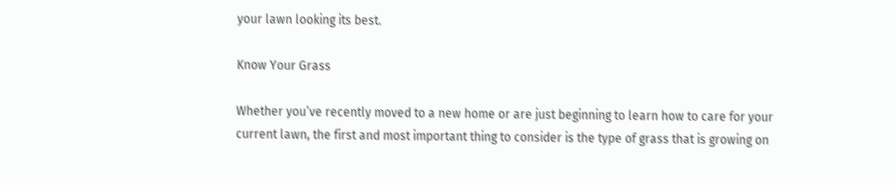your lawn looking its best.

Know Your Grass

Whether you’ve recently moved to a new home or are just beginning to learn how to care for your current lawn, the first and most important thing to consider is the type of grass that is growing on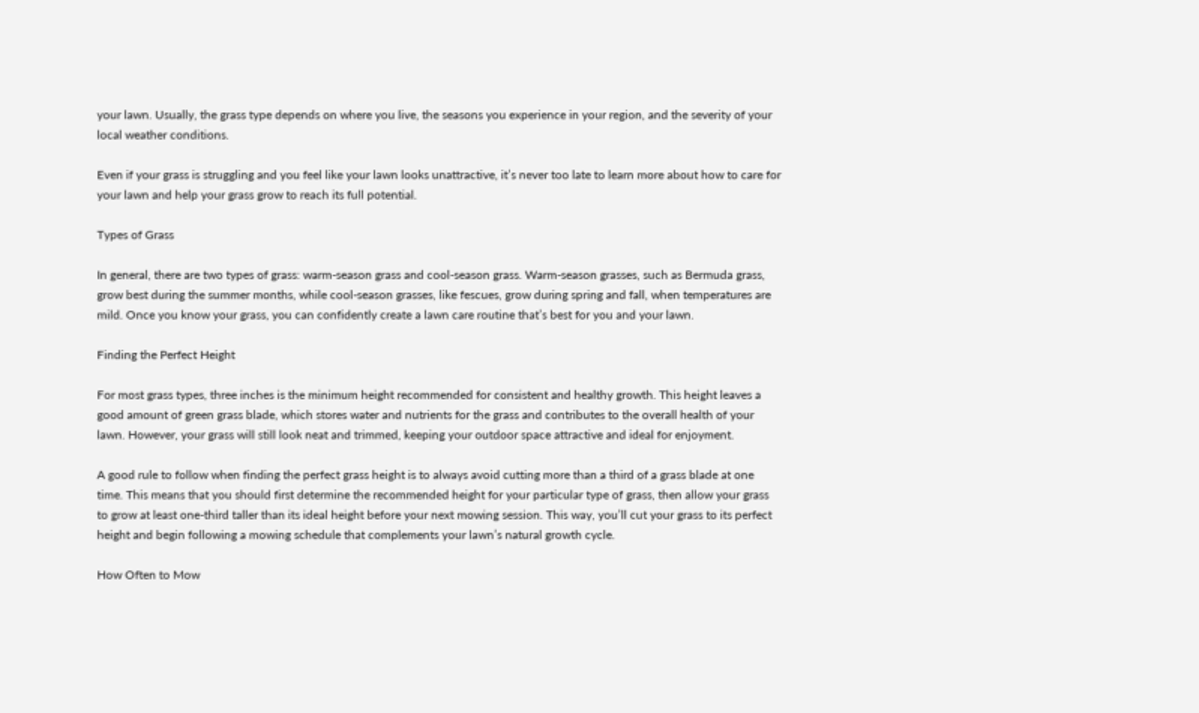your lawn. Usually, the grass type depends on where you live, the seasons you experience in your region, and the severity of your local weather conditions.

Even if your grass is struggling and you feel like your lawn looks unattractive, it’s never too late to learn more about how to care for your lawn and help your grass grow to reach its full potential.

Types of Grass

In general, there are two types of grass: warm-season grass and cool-season grass. Warm-season grasses, such as Bermuda grass, grow best during the summer months, while cool-season grasses, like fescues, grow during spring and fall, when temperatures are mild. Once you know your grass, you can confidently create a lawn care routine that’s best for you and your lawn.

Finding the Perfect Height

For most grass types, three inches is the minimum height recommended for consistent and healthy growth. This height leaves a good amount of green grass blade, which stores water and nutrients for the grass and contributes to the overall health of your lawn. However, your grass will still look neat and trimmed, keeping your outdoor space attractive and ideal for enjoyment.

A good rule to follow when finding the perfect grass height is to always avoid cutting more than a third of a grass blade at one time. This means that you should first determine the recommended height for your particular type of grass, then allow your grass to grow at least one-third taller than its ideal height before your next mowing session. This way, you’ll cut your grass to its perfect height and begin following a mowing schedule that complements your lawn’s natural growth cycle.

How Often to Mow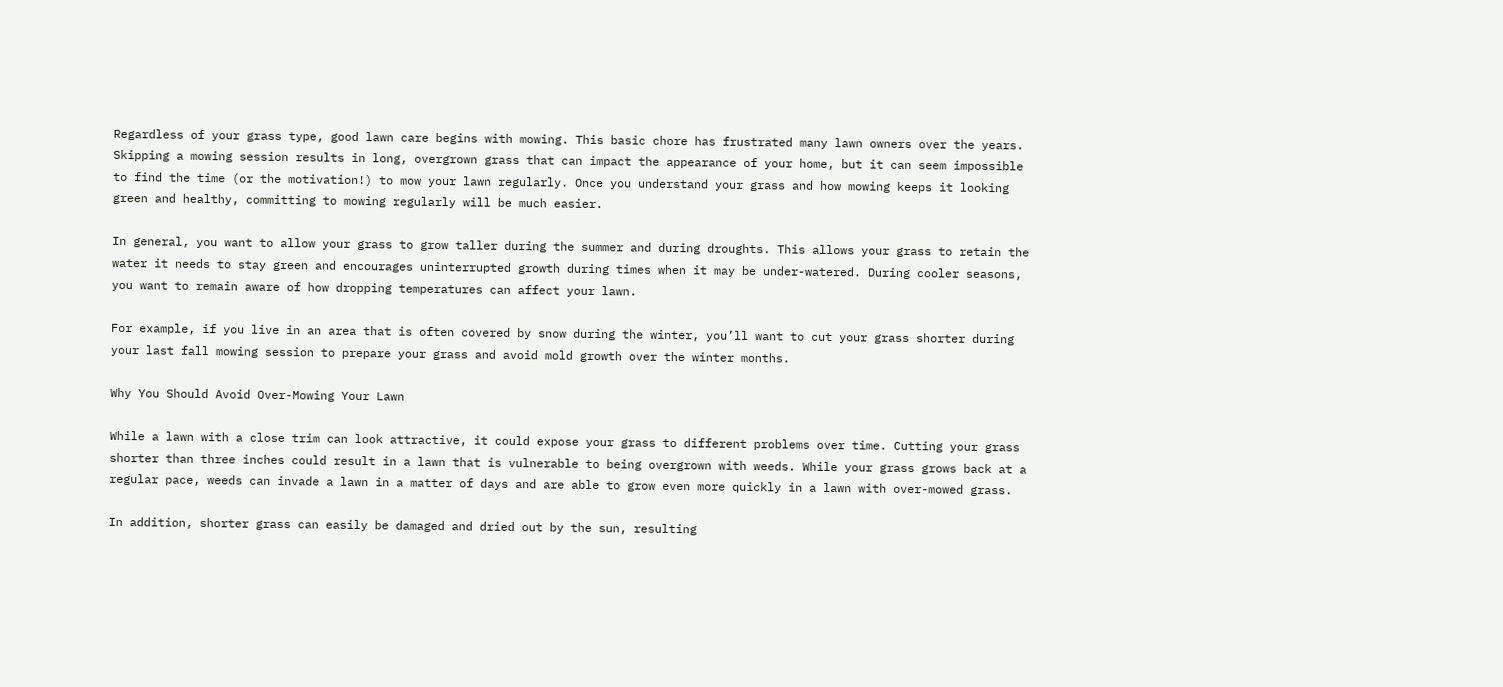Regardless of your grass type, good lawn care begins with mowing. This basic chore has frustrated many lawn owners over the years. Skipping a mowing session results in long, overgrown grass that can impact the appearance of your home, but it can seem impossible to find the time (or the motivation!) to mow your lawn regularly. Once you understand your grass and how mowing keeps it looking green and healthy, committing to mowing regularly will be much easier.

In general, you want to allow your grass to grow taller during the summer and during droughts. This allows your grass to retain the water it needs to stay green and encourages uninterrupted growth during times when it may be under-watered. During cooler seasons, you want to remain aware of how dropping temperatures can affect your lawn.

For example, if you live in an area that is often covered by snow during the winter, you’ll want to cut your grass shorter during your last fall mowing session to prepare your grass and avoid mold growth over the winter months.

Why You Should Avoid Over-Mowing Your Lawn

While a lawn with a close trim can look attractive, it could expose your grass to different problems over time. Cutting your grass shorter than three inches could result in a lawn that is vulnerable to being overgrown with weeds. While your grass grows back at a regular pace, weeds can invade a lawn in a matter of days and are able to grow even more quickly in a lawn with over-mowed grass.

In addition, shorter grass can easily be damaged and dried out by the sun, resulting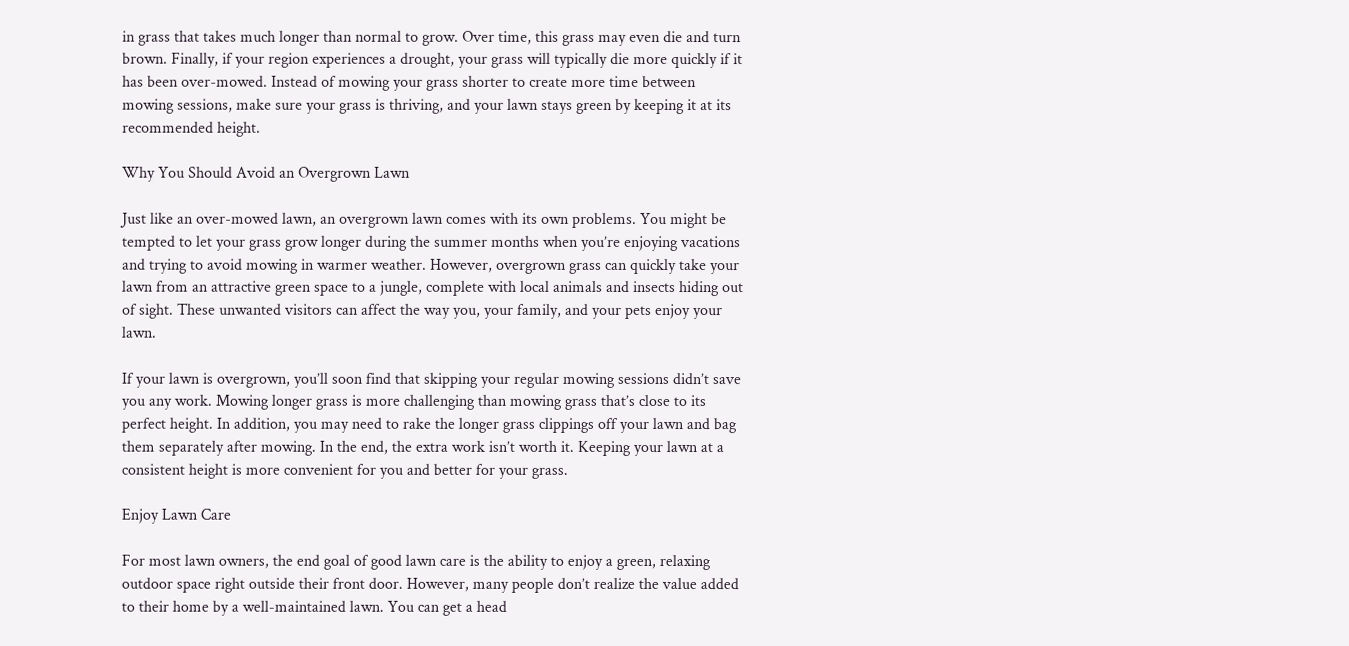in grass that takes much longer than normal to grow. Over time, this grass may even die and turn brown. Finally, if your region experiences a drought, your grass will typically die more quickly if it has been over-mowed. Instead of mowing your grass shorter to create more time between mowing sessions, make sure your grass is thriving, and your lawn stays green by keeping it at its recommended height.

Why You Should Avoid an Overgrown Lawn

Just like an over-mowed lawn, an overgrown lawn comes with its own problems. You might be tempted to let your grass grow longer during the summer months when you’re enjoying vacations and trying to avoid mowing in warmer weather. However, overgrown grass can quickly take your lawn from an attractive green space to a jungle, complete with local animals and insects hiding out of sight. These unwanted visitors can affect the way you, your family, and your pets enjoy your lawn.

If your lawn is overgrown, you’ll soon find that skipping your regular mowing sessions didn’t save you any work. Mowing longer grass is more challenging than mowing grass that’s close to its perfect height. In addition, you may need to rake the longer grass clippings off your lawn and bag them separately after mowing. In the end, the extra work isn’t worth it. Keeping your lawn at a consistent height is more convenient for you and better for your grass.

Enjoy Lawn Care

For most lawn owners, the end goal of good lawn care is the ability to enjoy a green, relaxing outdoor space right outside their front door. However, many people don’t realize the value added to their home by a well-maintained lawn. You can get a head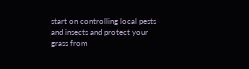start on controlling local pests and insects and protect your grass from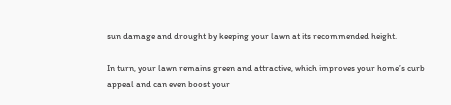sun damage and drought by keeping your lawn at its recommended height.

In turn, your lawn remains green and attractive, which improves your home’s curb appeal and can even boost your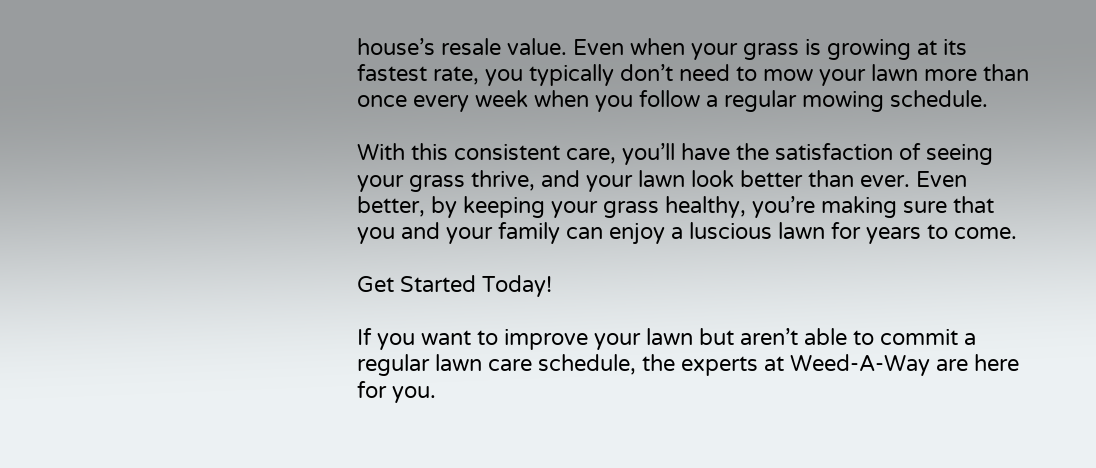house’s resale value. Even when your grass is growing at its fastest rate, you typically don’t need to mow your lawn more than once every week when you follow a regular mowing schedule.

With this consistent care, you’ll have the satisfaction of seeing your grass thrive, and your lawn look better than ever. Even better, by keeping your grass healthy, you’re making sure that you and your family can enjoy a luscious lawn for years to come.

Get Started Today!

If you want to improve your lawn but aren’t able to commit a regular lawn care schedule, the experts at Weed-A-Way are here for you.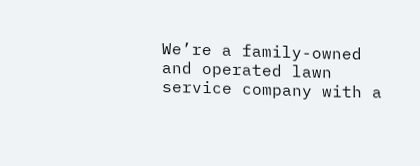We’re a family-owned and operated lawn service company with a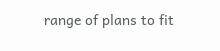range of plans to fit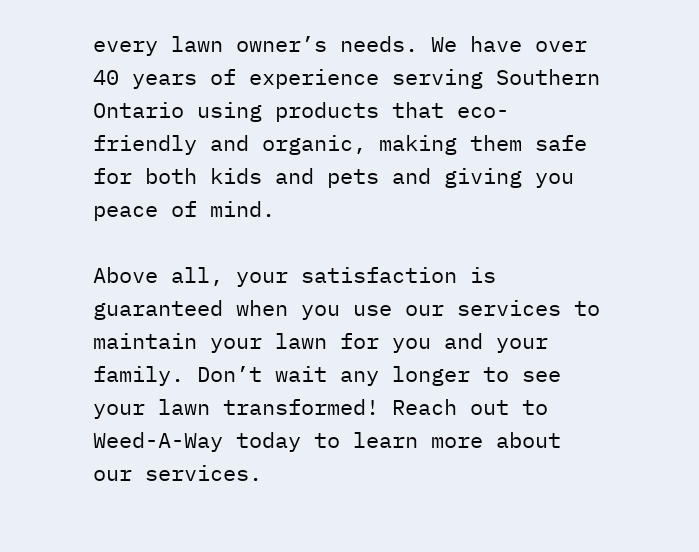every lawn owner’s needs. We have over 40 years of experience serving Southern Ontario using products that eco-friendly and organic, making them safe for both kids and pets and giving you peace of mind.

Above all, your satisfaction is guaranteed when you use our services to maintain your lawn for you and your family. Don’t wait any longer to see your lawn transformed! Reach out to Weed-A-Way today to learn more about our services.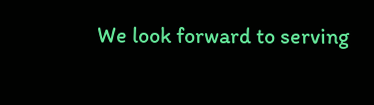We look forward to serving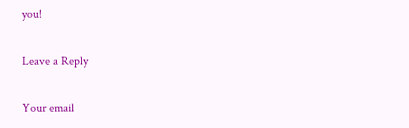you!

Leave a Reply

Your email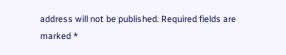address will not be published. Required fields are marked *